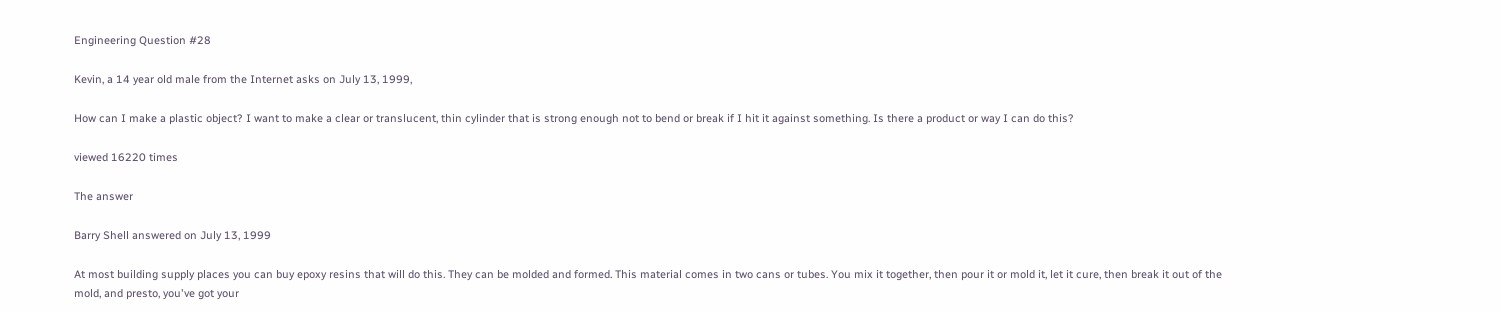Engineering Question #28

Kevin, a 14 year old male from the Internet asks on July 13, 1999,

How can I make a plastic object? I want to make a clear or translucent, thin cylinder that is strong enough not to bend or break if I hit it against something. Is there a product or way I can do this?

viewed 16220 times

The answer

Barry Shell answered on July 13, 1999

At most building supply places you can buy epoxy resins that will do this. They can be molded and formed. This material comes in two cans or tubes. You mix it together, then pour it or mold it, let it cure, then break it out of the mold, and presto, you've got your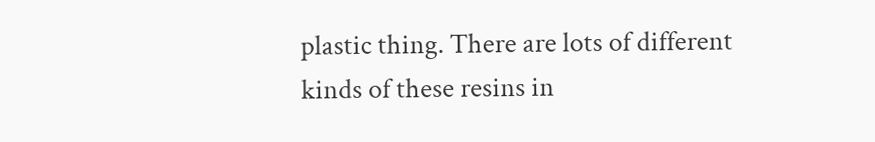plastic thing. There are lots of different kinds of these resins in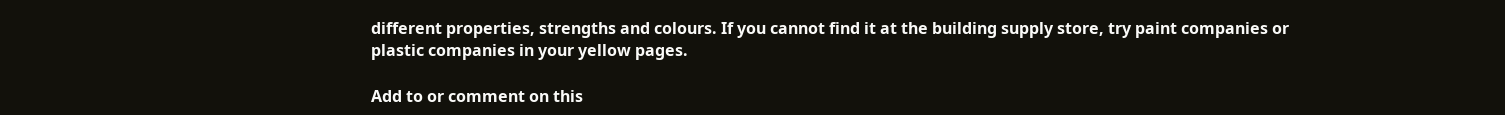different properties, strengths and colours. If you cannot find it at the building supply store, try paint companies or plastic companies in your yellow pages.

Add to or comment on this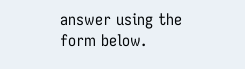answer using the form below.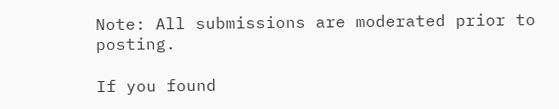Note: All submissions are moderated prior to posting.

If you found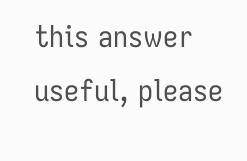this answer useful, please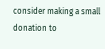consider making a small donation to